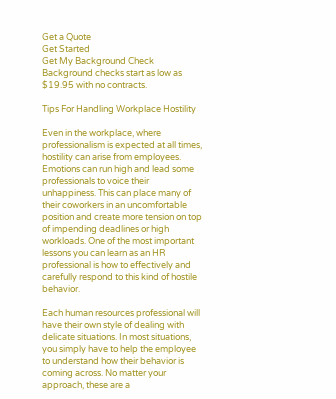Get a Quote
Get Started
Get My Background Check
Background checks start as low as $19.95 with no contracts.

Tips For Handling Workplace Hostility

Even in the workplace, where professionalism is expected at all times, hostility can arise from employees. Emotions can run high and lead some professionals to voice their unhappiness. This can place many of their coworkers in an uncomfortable position and create more tension on top of impending deadlines or high workloads. One of the most important lessons you can learn as an HR professional is how to effectively and carefully respond to this kind of hostile behavior.

Each human resources professional will have their own style of dealing with delicate situations. In most situations, you simply have to help the employee to understand how their behavior is coming across. No matter your approach, these are a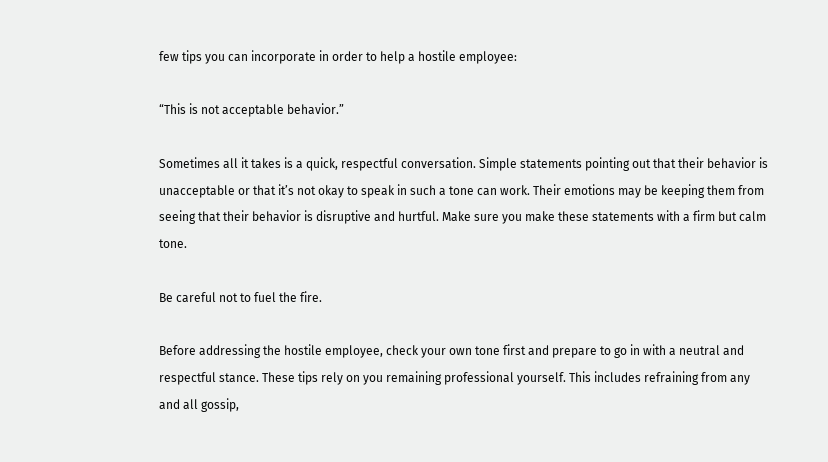few tips you can incorporate in order to help a hostile employee:

“This is not acceptable behavior.”

Sometimes all it takes is a quick, respectful conversation. Simple statements pointing out that their behavior is unacceptable or that it’s not okay to speak in such a tone can work. Their emotions may be keeping them from seeing that their behavior is disruptive and hurtful. Make sure you make these statements with a firm but calm tone.

Be careful not to fuel the fire.

Before addressing the hostile employee, check your own tone first and prepare to go in with a neutral and respectful stance. These tips rely on you remaining professional yourself. This includes refraining from any and all gossip,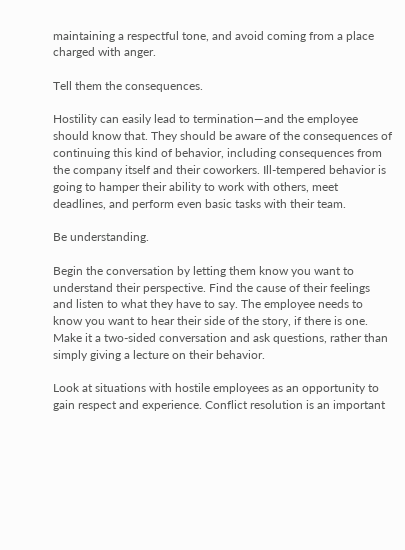maintaining a respectful tone, and avoid coming from a place charged with anger.

Tell them the consequences.

Hostility can easily lead to termination—and the employee should know that. They should be aware of the consequences of continuing this kind of behavior, including consequences from the company itself and their coworkers. Ill-tempered behavior is going to hamper their ability to work with others, meet deadlines, and perform even basic tasks with their team.

Be understanding.

Begin the conversation by letting them know you want to understand their perspective. Find the cause of their feelings and listen to what they have to say. The employee needs to know you want to hear their side of the story, if there is one. Make it a two-sided conversation and ask questions, rather than simply giving a lecture on their behavior.

Look at situations with hostile employees as an opportunity to gain respect and experience. Conflict resolution is an important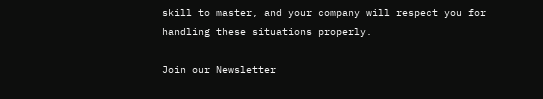skill to master, and your company will respect you for handling these situations properly.

Join our Newsletter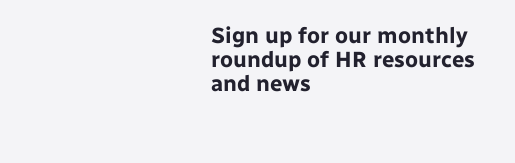Sign up for our monthly roundup of HR resources and news